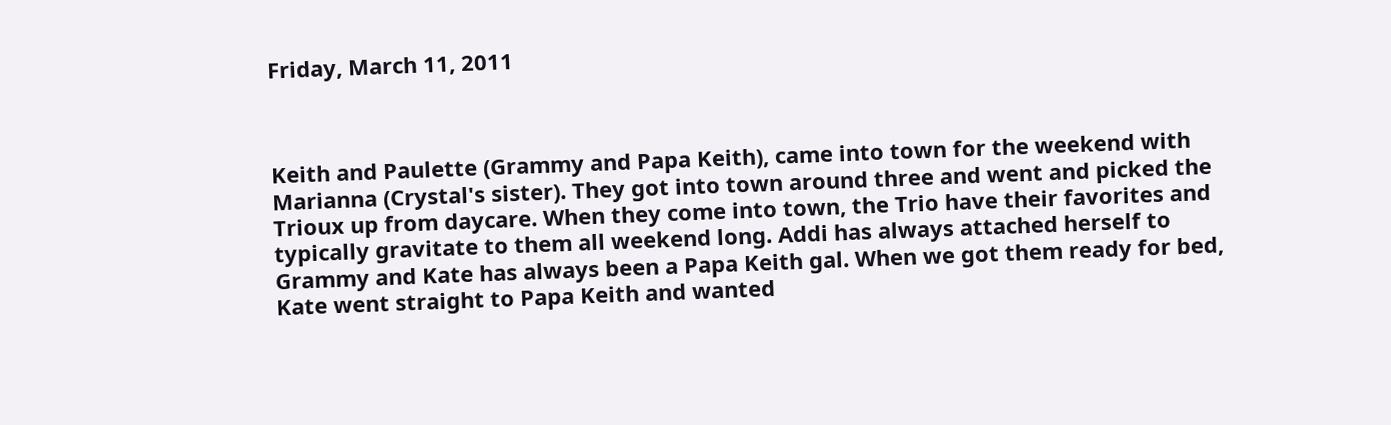Friday, March 11, 2011



Keith and Paulette (Grammy and Papa Keith), came into town for the weekend with Marianna (Crystal's sister). They got into town around three and went and picked the Trioux up from daycare. When they come into town, the Trio have their favorites and typically gravitate to them all weekend long. Addi has always attached herself to Grammy and Kate has always been a Papa Keith gal. When we got them ready for bed, Kate went straight to Papa Keith and wanted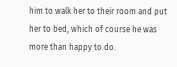him to walk her to their room and put her to bed, which of course he was more than happy to do.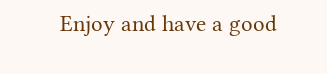Enjoy and have a good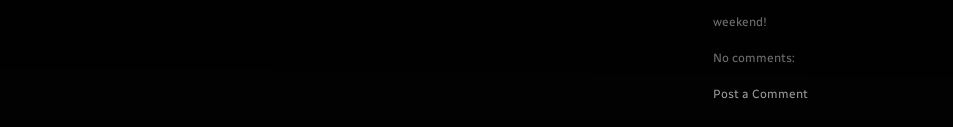weekend!

No comments:

Post a Comment